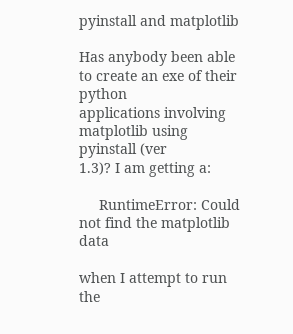pyinstall and matplotlib

Has anybody been able to create an exe of their python
applications involving matplotlib using pyinstall (ver
1.3)? I am getting a:

     RuntimeError: Could not find the matplotlib data

when I attempt to run the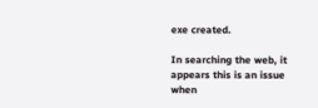exe created.

In searching the web, it appears this is an issue when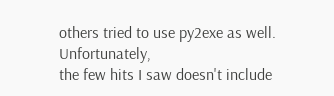others tried to use py2exe as well. Unfortunately,
the few hits I saw doesn't include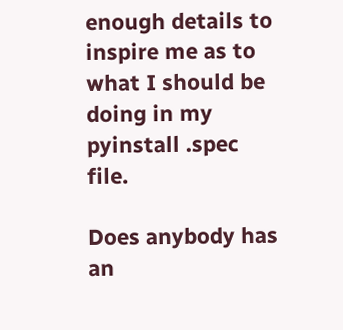enough details to
inspire me as to what I should be doing in my
pyinstall .spec file.

Does anybody has an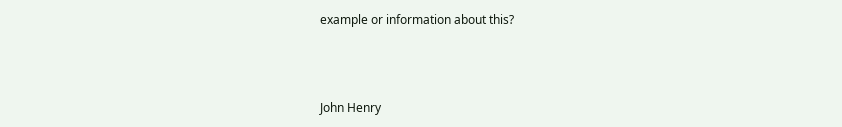example or information about this?



John Henry